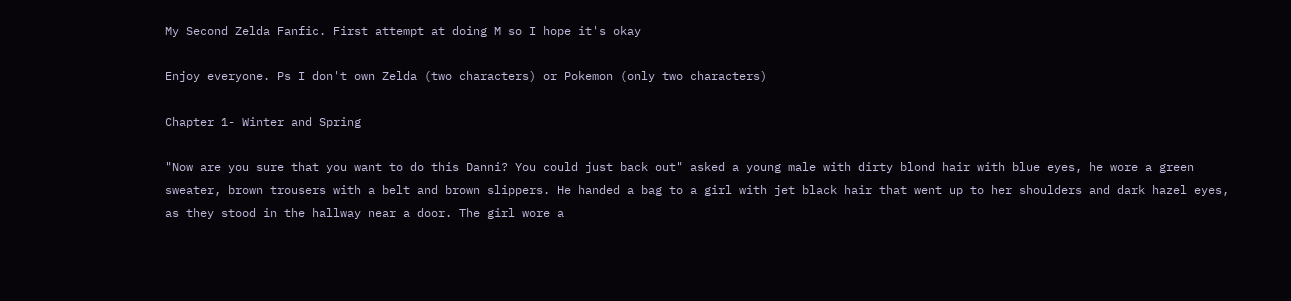My Second Zelda Fanfic. First attempt at doing M so I hope it's okay

Enjoy everyone. Ps I don't own Zelda (two characters) or Pokemon (only two characters)

Chapter 1- Winter and Spring

"Now are you sure that you want to do this Danni? You could just back out" asked a young male with dirty blond hair with blue eyes, he wore a green sweater, brown trousers with a belt and brown slippers. He handed a bag to a girl with jet black hair that went up to her shoulders and dark hazel eyes, as they stood in the hallway near a door. The girl wore a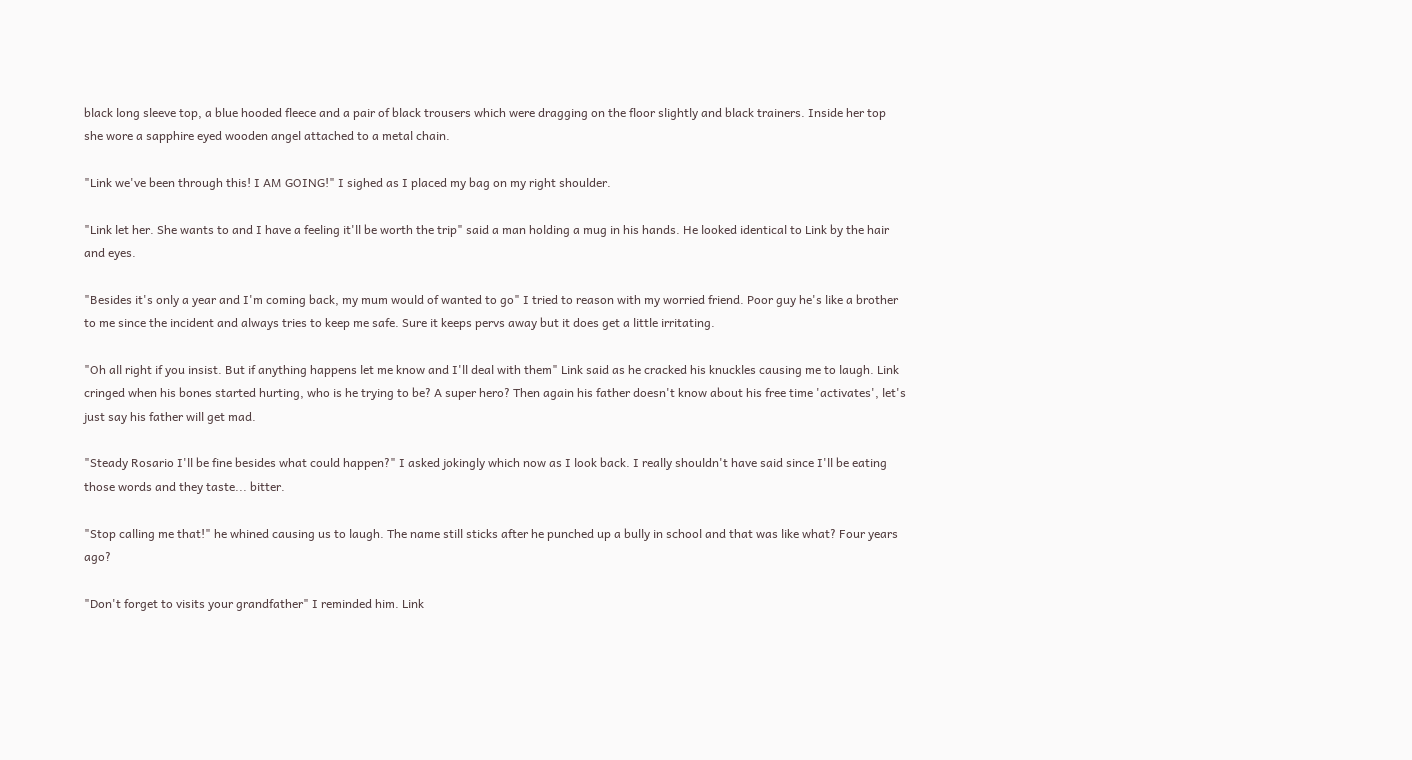black long sleeve top, a blue hooded fleece and a pair of black trousers which were dragging on the floor slightly and black trainers. Inside her top she wore a sapphire eyed wooden angel attached to a metal chain.

"Link we've been through this! I AM GOING!" I sighed as I placed my bag on my right shoulder.

"Link let her. She wants to and I have a feeling it'll be worth the trip" said a man holding a mug in his hands. He looked identical to Link by the hair and eyes.

"Besides it's only a year and I'm coming back, my mum would of wanted to go" I tried to reason with my worried friend. Poor guy he's like a brother to me since the incident and always tries to keep me safe. Sure it keeps pervs away but it does get a little irritating.

"Oh all right if you insist. But if anything happens let me know and I'll deal with them" Link said as he cracked his knuckles causing me to laugh. Link cringed when his bones started hurting, who is he trying to be? A super hero? Then again his father doesn't know about his free time 'activates', let's just say his father will get mad.

"Steady Rosario I'll be fine besides what could happen?" I asked jokingly which now as I look back. I really shouldn't have said since I'll be eating those words and they taste... bitter.

"Stop calling me that!" he whined causing us to laugh. The name still sticks after he punched up a bully in school and that was like what? Four years ago?

"Don't forget to visits your grandfather" I reminded him. Link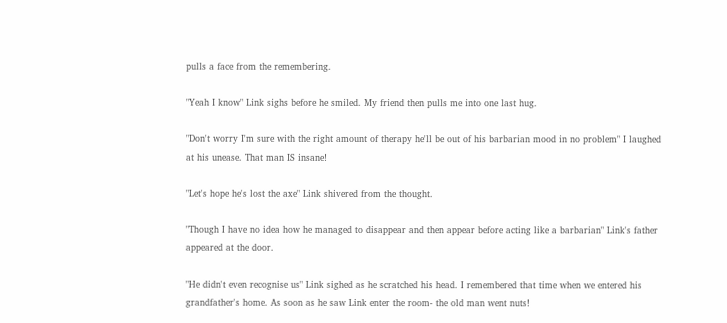pulls a face from the remembering.

"Yeah I know" Link sighs before he smiled. My friend then pulls me into one last hug.

"Don't worry I'm sure with the right amount of therapy he'll be out of his barbarian mood in no problem" I laughed at his unease. That man IS insane!

"Let's hope he's lost the axe" Link shivered from the thought.

"Though I have no idea how he managed to disappear and then appear before acting like a barbarian" Link's father appeared at the door.

"He didn't even recognise us" Link sighed as he scratched his head. I remembered that time when we entered his grandfather's home. As soon as he saw Link enter the room- the old man went nuts!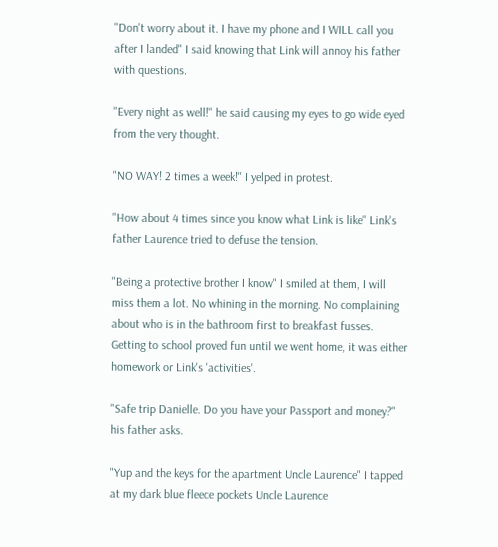"Don't worry about it. I have my phone and I WILL call you after I landed" I said knowing that Link will annoy his father with questions.

"Every night as well!" he said causing my eyes to go wide eyed from the very thought.

"NO WAY! 2 times a week!" I yelped in protest.

"How about 4 times since you know what Link is like" Link's father Laurence tried to defuse the tension.

"Being a protective brother I know" I smiled at them, I will miss them a lot. No whining in the morning. No complaining about who is in the bathroom first to breakfast fusses. Getting to school proved fun until we went home, it was either homework or Link's 'activities'.

"Safe trip Danielle. Do you have your Passport and money?" his father asks.

"Yup and the keys for the apartment Uncle Laurence" I tapped at my dark blue fleece pockets Uncle Laurence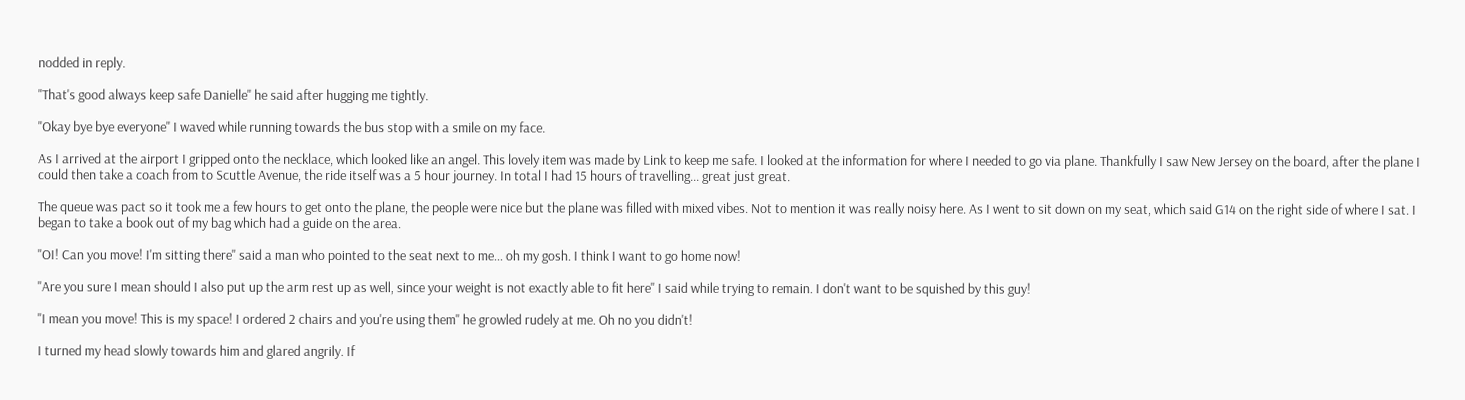nodded in reply.

"That's good always keep safe Danielle" he said after hugging me tightly.

"Okay bye bye everyone" I waved while running towards the bus stop with a smile on my face.

As I arrived at the airport I gripped onto the necklace, which looked like an angel. This lovely item was made by Link to keep me safe. I looked at the information for where I needed to go via plane. Thankfully I saw New Jersey on the board, after the plane I could then take a coach from to Scuttle Avenue, the ride itself was a 5 hour journey. In total I had 15 hours of travelling... great just great.

The queue was pact so it took me a few hours to get onto the plane, the people were nice but the plane was filled with mixed vibes. Not to mention it was really noisy here. As I went to sit down on my seat, which said G14 on the right side of where I sat. I began to take a book out of my bag which had a guide on the area.

"OI! Can you move! I'm sitting there" said a man who pointed to the seat next to me... oh my gosh. I think I want to go home now!

"Are you sure I mean should I also put up the arm rest up as well, since your weight is not exactly able to fit here" I said while trying to remain. I don't want to be squished by this guy!

"I mean you move! This is my space! I ordered 2 chairs and you're using them" he growled rudely at me. Oh no you didn't!

I turned my head slowly towards him and glared angrily. If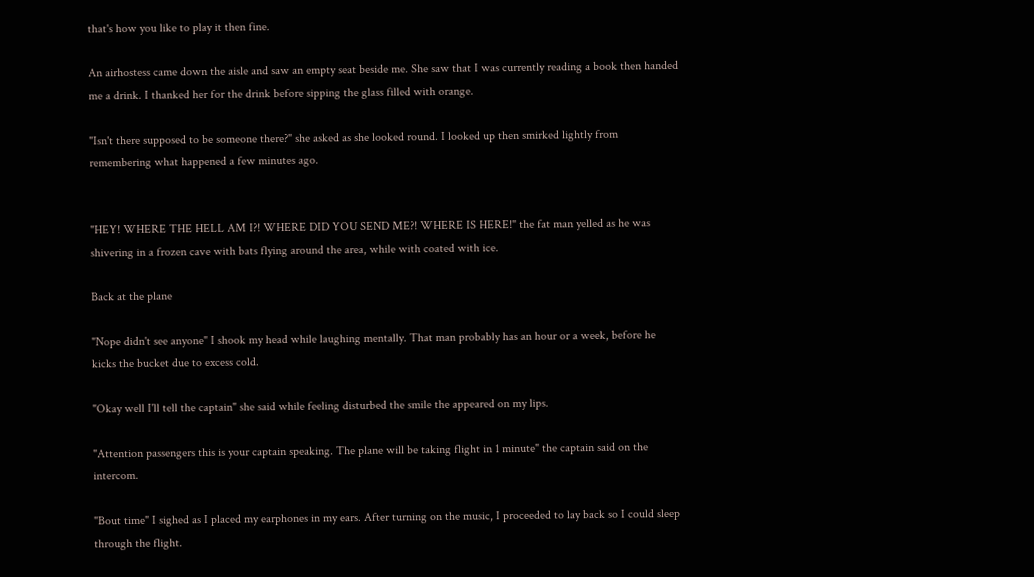that's how you like to play it then fine.

An airhostess came down the aisle and saw an empty seat beside me. She saw that I was currently reading a book then handed me a drink. I thanked her for the drink before sipping the glass filled with orange.

"Isn't there supposed to be someone there?" she asked as she looked round. I looked up then smirked lightly from remembering what happened a few minutes ago.


"HEY! WHERE THE HELL AM I?! WHERE DID YOU SEND ME?! WHERE IS HERE!" the fat man yelled as he was shivering in a frozen cave with bats flying around the area, while with coated with ice.

Back at the plane

"Nope didn't see anyone" I shook my head while laughing mentally. That man probably has an hour or a week, before he kicks the bucket due to excess cold.

"Okay well I'll tell the captain" she said while feeling disturbed the smile the appeared on my lips.

"Attention passengers this is your captain speaking. The plane will be taking flight in 1 minute" the captain said on the intercom.

"Bout time" I sighed as I placed my earphones in my ears. After turning on the music, I proceeded to lay back so I could sleep through the flight.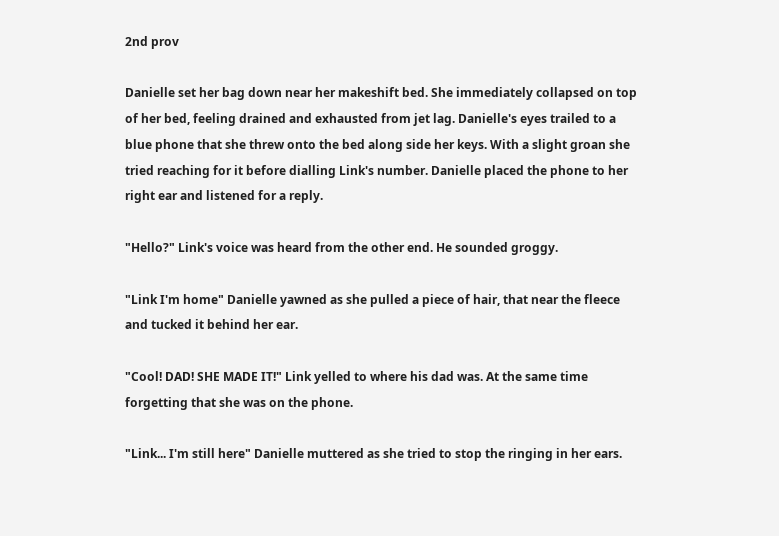2nd prov

Danielle set her bag down near her makeshift bed. She immediately collapsed on top of her bed, feeling drained and exhausted from jet lag. Danielle's eyes trailed to a blue phone that she threw onto the bed along side her keys. With a slight groan she tried reaching for it before dialling Link's number. Danielle placed the phone to her right ear and listened for a reply.

"Hello?" Link's voice was heard from the other end. He sounded groggy.

"Link I'm home" Danielle yawned as she pulled a piece of hair, that near the fleece and tucked it behind her ear.

"Cool! DAD! SHE MADE IT!" Link yelled to where his dad was. At the same time forgetting that she was on the phone.

"Link... I'm still here" Danielle muttered as she tried to stop the ringing in her ears.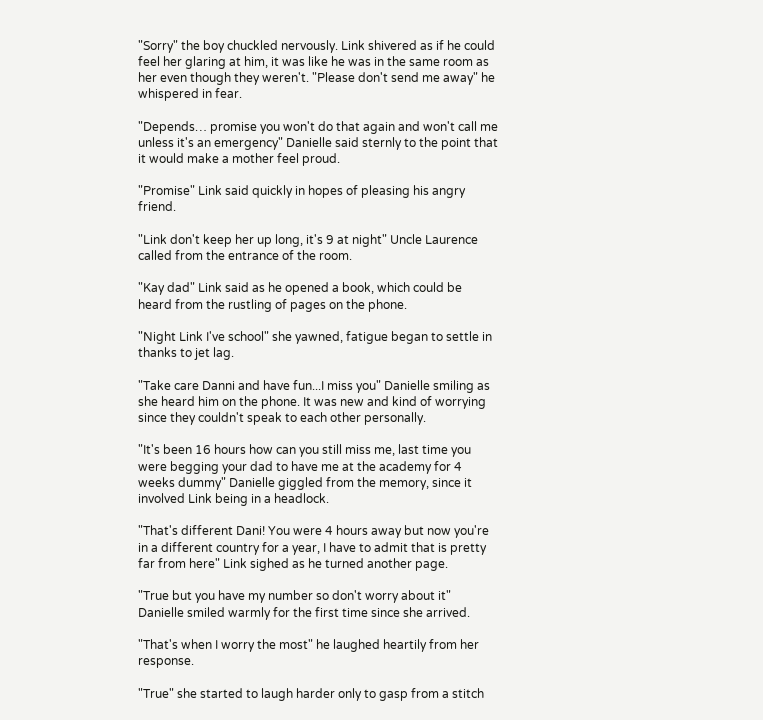"Sorry" the boy chuckled nervously. Link shivered as if he could feel her glaring at him, it was like he was in the same room as her even though they weren't. "Please don't send me away" he whispered in fear.

"Depends… promise you won't do that again and won't call me unless it's an emergency" Danielle said sternly to the point that it would make a mother feel proud.

"Promise" Link said quickly in hopes of pleasing his angry friend.

"Link don't keep her up long, it's 9 at night" Uncle Laurence called from the entrance of the room.

"Kay dad" Link said as he opened a book, which could be heard from the rustling of pages on the phone.

"Night Link I've school" she yawned, fatigue began to settle in thanks to jet lag.

"Take care Danni and have fun...I miss you" Danielle smiling as she heard him on the phone. It was new and kind of worrying since they couldn't speak to each other personally.

"It's been 16 hours how can you still miss me, last time you were begging your dad to have me at the academy for 4 weeks dummy" Danielle giggled from the memory, since it involved Link being in a headlock.

"That's different Dani! You were 4 hours away but now you're in a different country for a year, I have to admit that is pretty far from here" Link sighed as he turned another page.

"True but you have my number so don't worry about it" Danielle smiled warmly for the first time since she arrived.

"That's when I worry the most" he laughed heartily from her response.

"True" she started to laugh harder only to gasp from a stitch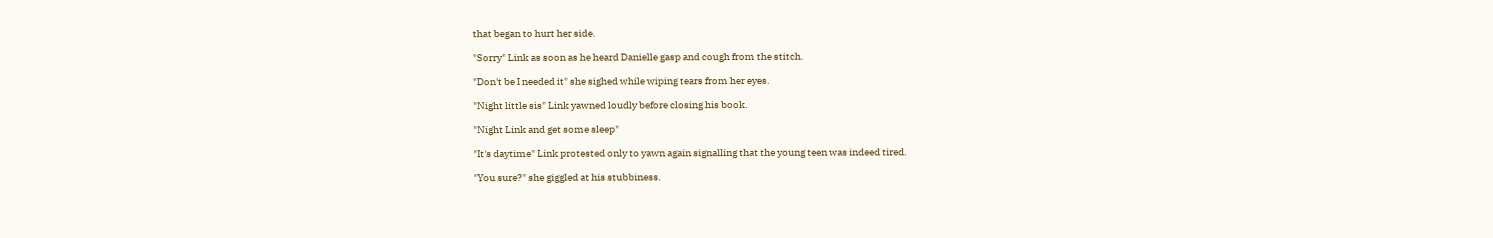that began to hurt her side.

"Sorry" Link as soon as he heard Danielle gasp and cough from the stitch.

"Don't be I needed it" she sighed while wiping tears from her eyes.

"Night little sis" Link yawned loudly before closing his book.

"Night Link and get some sleep"

"It's daytime" Link protested only to yawn again signalling that the young teen was indeed tired.

"You sure?" she giggled at his stubbiness.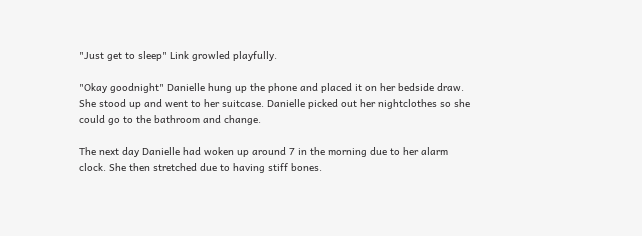"Just get to sleep" Link growled playfully.

"Okay goodnight" Danielle hung up the phone and placed it on her bedside draw. She stood up and went to her suitcase. Danielle picked out her nightclothes so she could go to the bathroom and change.

The next day Danielle had woken up around 7 in the morning due to her alarm clock. She then stretched due to having stiff bones.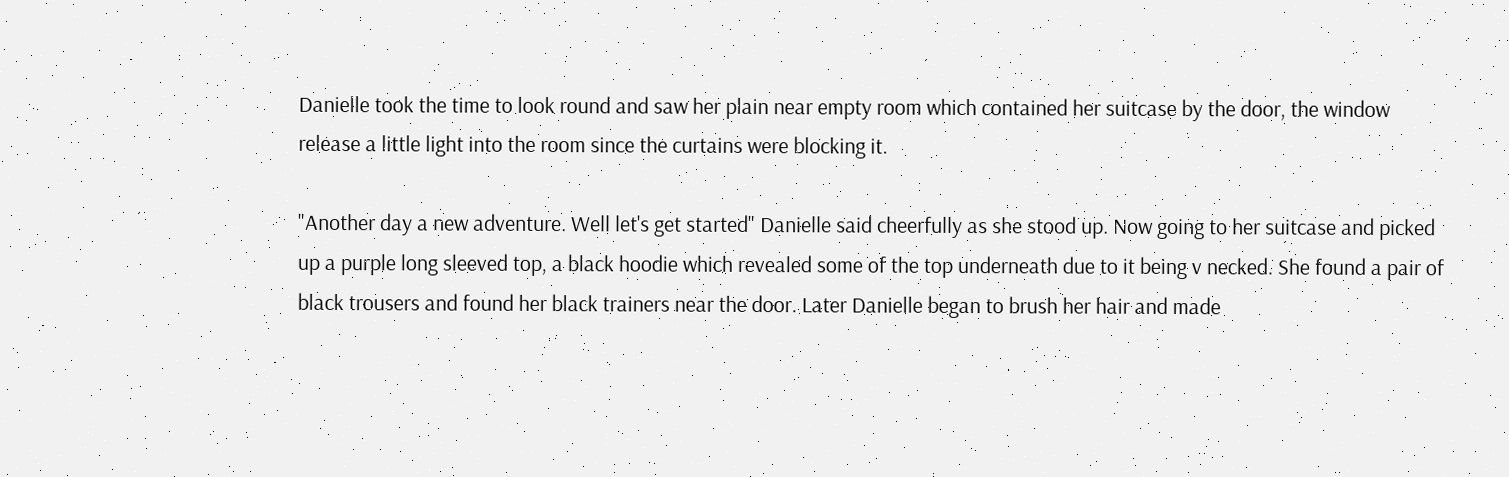Danielle took the time to look round and saw her plain near empty room which contained her suitcase by the door, the window release a little light into the room since the curtains were blocking it.

"Another day a new adventure. Well let's get started" Danielle said cheerfully as she stood up. Now going to her suitcase and picked up a purple long sleeved top, a black hoodie which revealed some of the top underneath due to it being v necked. She found a pair of black trousers and found her black trainers near the door. Later Danielle began to brush her hair and made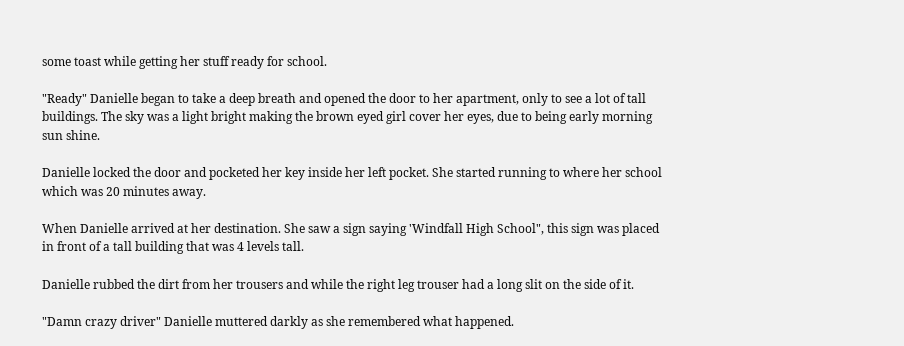some toast while getting her stuff ready for school.

"Ready" Danielle began to take a deep breath and opened the door to her apartment, only to see a lot of tall buildings. The sky was a light bright making the brown eyed girl cover her eyes, due to being early morning sun shine.

Danielle locked the door and pocketed her key inside her left pocket. She started running to where her school which was 20 minutes away.

When Danielle arrived at her destination. She saw a sign saying 'Windfall High School", this sign was placed in front of a tall building that was 4 levels tall.

Danielle rubbed the dirt from her trousers and while the right leg trouser had a long slit on the side of it.

"Damn crazy driver" Danielle muttered darkly as she remembered what happened.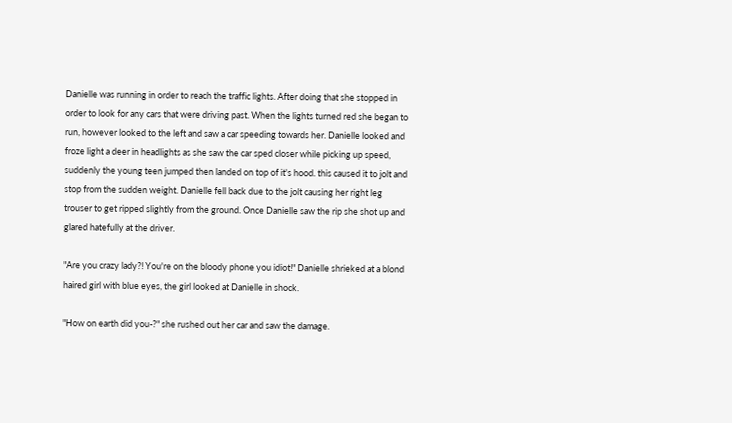Danielle was running in order to reach the traffic lights. After doing that she stopped in order to look for any cars that were driving past. When the lights turned red she began to run, however looked to the left and saw a car speeding towards her. Danielle looked and froze light a deer in headlights as she saw the car sped closer while picking up speed, suddenly the young teen jumped then landed on top of it's hood. this caused it to jolt and stop from the sudden weight. Danielle fell back due to the jolt causing her right leg trouser to get ripped slightly from the ground. Once Danielle saw the rip she shot up and glared hatefully at the driver.

"Are you crazy lady?! You're on the bloody phone you idiot!" Danielle shrieked at a blond haired girl with blue eyes, the girl looked at Danielle in shock.

"How on earth did you-?" she rushed out her car and saw the damage.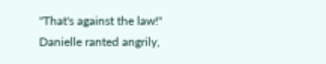"That's against the law!" Danielle ranted angrily,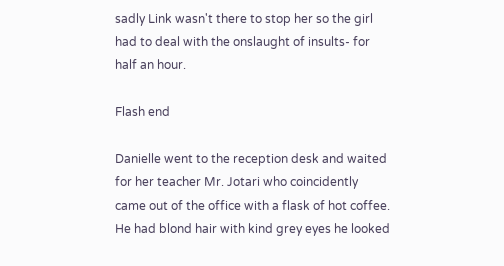sadly Link wasn't there to stop her so the girl had to deal with the onslaught of insults- for half an hour.

Flash end

Danielle went to the reception desk and waited for her teacher Mr. Jotari who coincidently came out of the office with a flask of hot coffee. He had blond hair with kind grey eyes he looked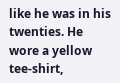like he was in his twenties. He wore a yellow tee-shirt,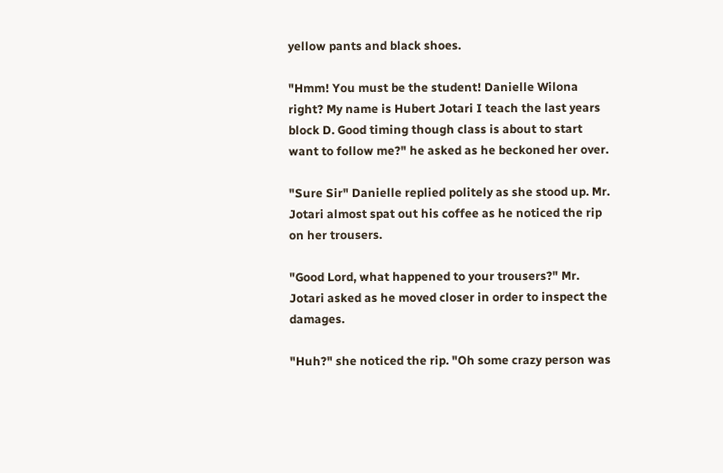yellow pants and black shoes.

"Hmm! You must be the student! Danielle Wilona right? My name is Hubert Jotari I teach the last years block D. Good timing though class is about to start want to follow me?" he asked as he beckoned her over.

"Sure Sir" Danielle replied politely as she stood up. Mr. Jotari almost spat out his coffee as he noticed the rip on her trousers.

"Good Lord, what happened to your trousers?" Mr. Jotari asked as he moved closer in order to inspect the damages.

"Huh?" she noticed the rip. "Oh some crazy person was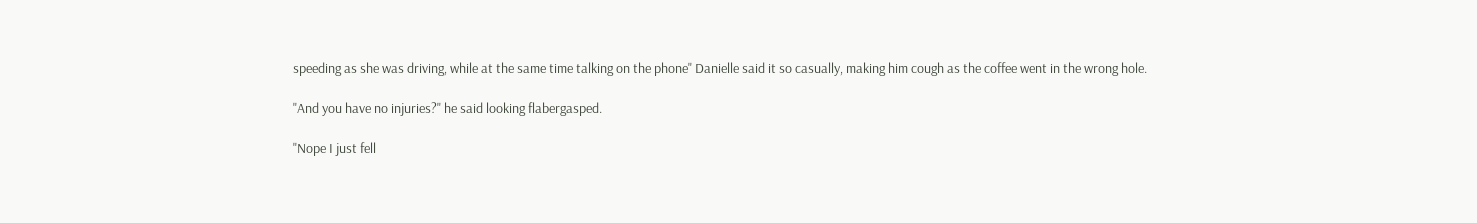speeding as she was driving, while at the same time talking on the phone" Danielle said it so casually, making him cough as the coffee went in the wrong hole.

"And you have no injuries?" he said looking flabergasped.

"Nope I just fell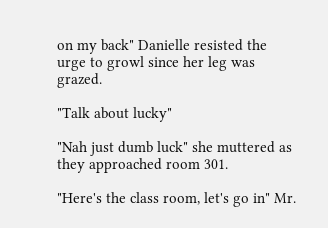on my back" Danielle resisted the urge to growl since her leg was grazed.

"Talk about lucky"

"Nah just dumb luck" she muttered as they approached room 301.

"Here's the class room, let's go in" Mr.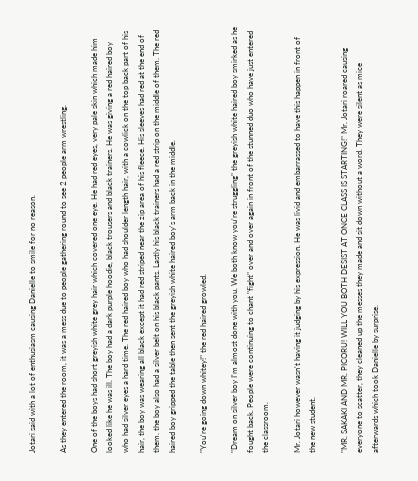Jotari said with a lot of enthusiasm causing Danielle to smile for no reason.

As they entered the room, it was a mess due to people gathering round to see 2 people arm wrestling.

One of the boys had short greyish white grey hair which covered one eye. He had red eyes, very pale skin which made him looked like he was ill. The boy had a dark purple hoodie, black trousers and black trainers. He was giving a red haired boy who had silver eyes a hard time. The red haired boy who had shoulder length hair, with a cowlick on the top back part of his hair, the boy was wearing all black except it had red striped near the zip area of his fleece. His sleeves had red at the end of them. the boy also had a silver belt on his black pants. Lastly his black trainers had a red strip on the middle of them. The red haired boy gripped the table then sent the greyish white haired boy's arm back in the middle.

"You're going down whitey!" the red haired growled.

"Dream on silver boy I'm almost done with you. We both know you're struggling" the greyish white haired boy smirked as he fought back. People were continuing to chant "fight" over and over again in front of the stunned duo who have just entered the classroom.

Mr. Jotari however wasn't having it judging by his expression. He was livid and embarrassed to have this happen in front of the new student.

"MR. SAKAKI AND MR. PICORU! WILL YOU BOTH DESIST AT ONCE CLASS IS STARTING!" Mr. Jotari roared causing everyone to scatter, they cleaned up the messes they made and sit down without a word. They were silent as mice afterwards which took Danielle by surprise.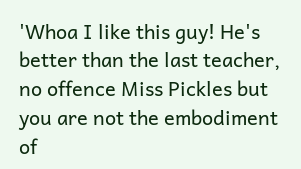'Whoa I like this guy! He's better than the last teacher, no offence Miss Pickles but you are not the embodiment of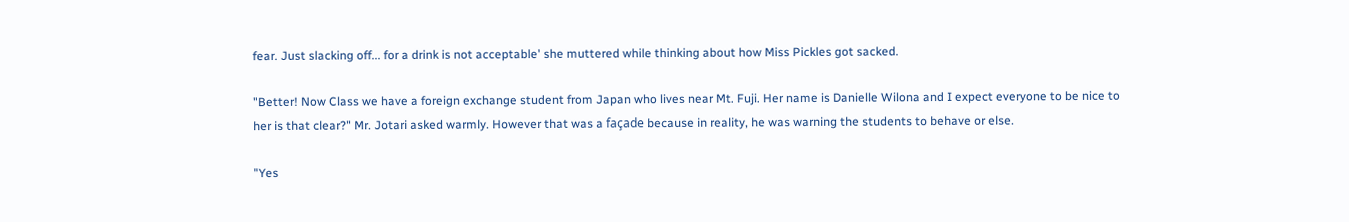fear. Just slacking off... for a drink is not acceptable' she muttered while thinking about how Miss Pickles got sacked.

"Better! Now Class we have a foreign exchange student from Japan who lives near Mt. Fuji. Her name is Danielle Wilona and I expect everyone to be nice to her is that clear?" Mr. Jotari asked warmly. However that was a façade because in reality, he was warning the students to behave or else.

"Yes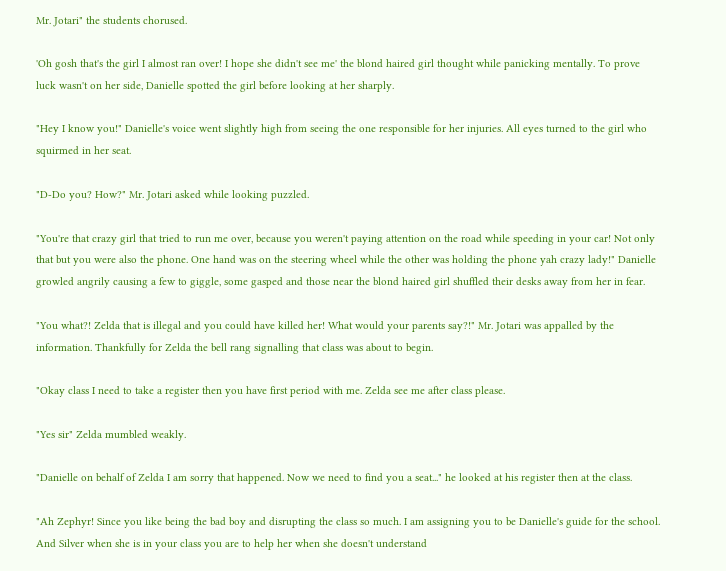Mr. Jotari" the students chorused.

'Oh gosh that's the girl I almost ran over! I hope she didn't see me' the blond haired girl thought while panicking mentally. To prove luck wasn't on her side, Danielle spotted the girl before looking at her sharply.

"Hey I know you!" Danielle's voice went slightly high from seeing the one responsible for her injuries. All eyes turned to the girl who squirmed in her seat.

"D-Do you? How?" Mr. Jotari asked while looking puzzled.

"You're that crazy girl that tried to run me over, because you weren't paying attention on the road while speeding in your car! Not only that but you were also the phone. One hand was on the steering wheel while the other was holding the phone yah crazy lady!" Danielle growled angrily causing a few to giggle, some gasped and those near the blond haired girl shuffled their desks away from her in fear.

"You what?! Zelda that is illegal and you could have killed her! What would your parents say?!" Mr. Jotari was appalled by the information. Thankfully for Zelda the bell rang signalling that class was about to begin.

"Okay class I need to take a register then you have first period with me. Zelda see me after class please.

"Yes sir" Zelda mumbled weakly.

"Danielle on behalf of Zelda I am sorry that happened. Now we need to find you a seat..." he looked at his register then at the class.

"Ah Zephyr! Since you like being the bad boy and disrupting the class so much. I am assigning you to be Danielle's guide for the school. And Silver when she is in your class you are to help her when she doesn't understand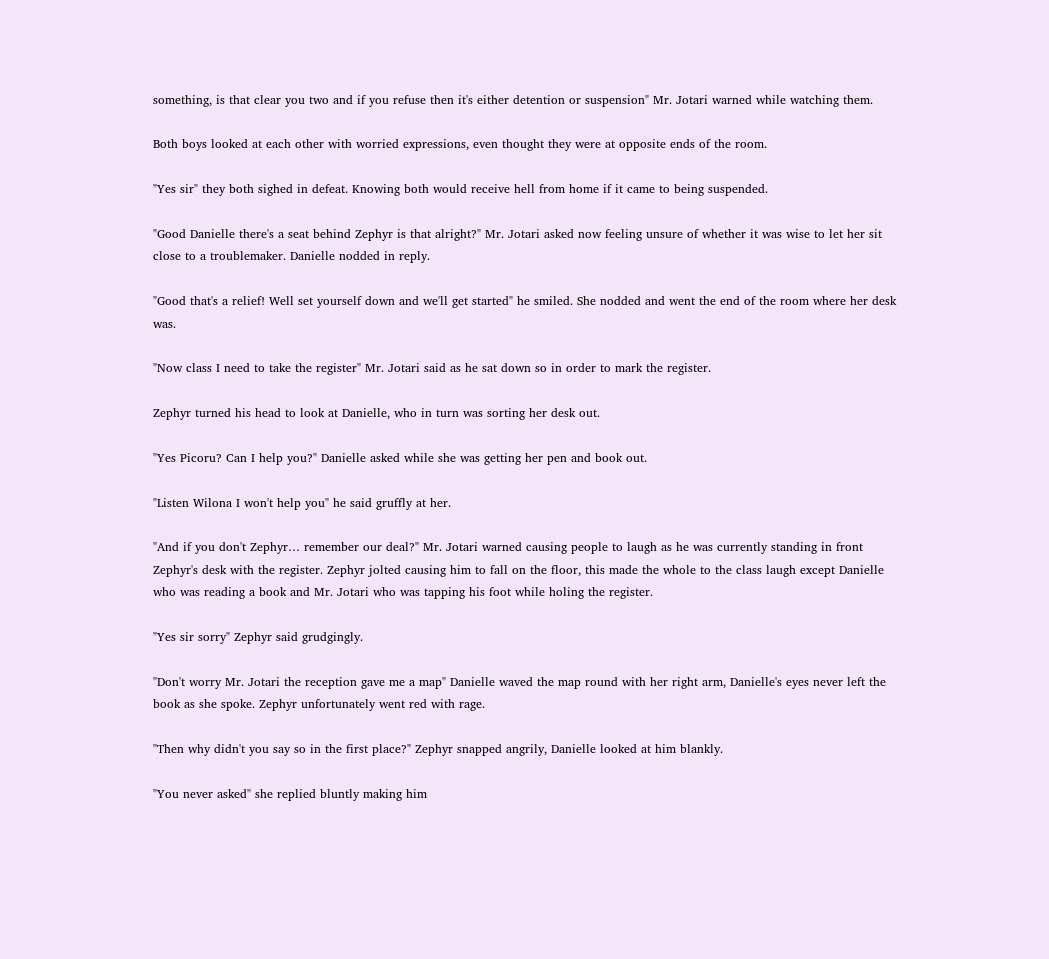something, is that clear you two and if you refuse then it's either detention or suspension" Mr. Jotari warned while watching them.

Both boys looked at each other with worried expressions, even thought they were at opposite ends of the room.

"Yes sir" they both sighed in defeat. Knowing both would receive hell from home if it came to being suspended.

"Good Danielle there's a seat behind Zephyr is that alright?" Mr. Jotari asked now feeling unsure of whether it was wise to let her sit close to a troublemaker. Danielle nodded in reply.

"Good that's a relief! Well set yourself down and we'll get started" he smiled. She nodded and went the end of the room where her desk was.

"Now class I need to take the register" Mr. Jotari said as he sat down so in order to mark the register.

Zephyr turned his head to look at Danielle, who in turn was sorting her desk out.

"Yes Picoru? Can I help you?" Danielle asked while she was getting her pen and book out.

"Listen Wilona I won't help you" he said gruffly at her.

"And if you don't Zephyr… remember our deal?" Mr. Jotari warned causing people to laugh as he was currently standing in front Zephyr's desk with the register. Zephyr jolted causing him to fall on the floor, this made the whole to the class laugh except Danielle who was reading a book and Mr. Jotari who was tapping his foot while holing the register.

"Yes sir sorry" Zephyr said grudgingly.

"Don't worry Mr. Jotari the reception gave me a map" Danielle waved the map round with her right arm, Danielle's eyes never left the book as she spoke. Zephyr unfortunately went red with rage.

"Then why didn't you say so in the first place?" Zephyr snapped angrily, Danielle looked at him blankly.

"You never asked" she replied bluntly making him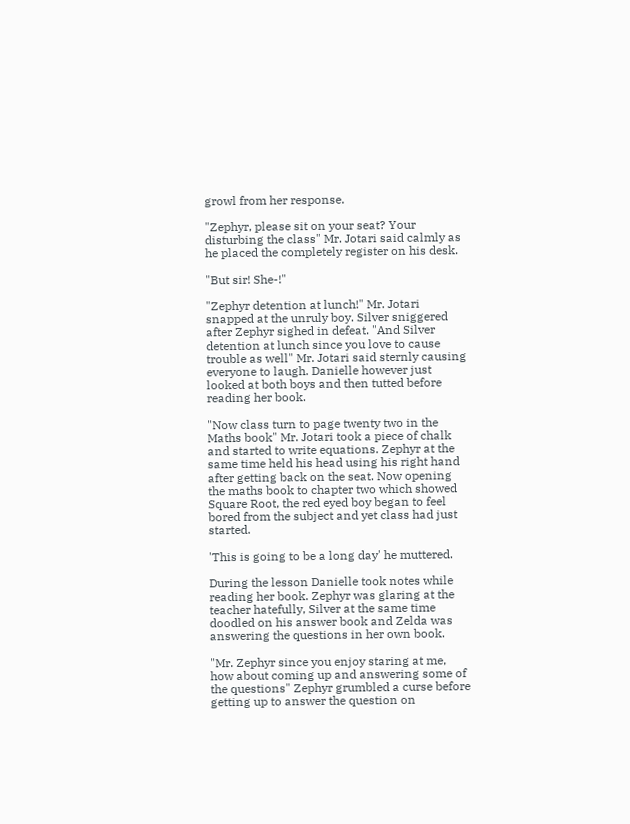growl from her response.

"Zephyr, please sit on your seat? Your disturbing the class" Mr. Jotari said calmly as he placed the completely register on his desk.

"But sir! She-!"

"Zephyr detention at lunch!" Mr. Jotari snapped at the unruly boy. Silver sniggered after Zephyr sighed in defeat. "And Silver detention at lunch since you love to cause trouble as well" Mr. Jotari said sternly causing everyone to laugh. Danielle however just looked at both boys and then tutted before reading her book.

"Now class turn to page twenty two in the Maths book" Mr. Jotari took a piece of chalk and started to write equations. Zephyr at the same time held his head using his right hand after getting back on the seat. Now opening the maths book to chapter two which showed Square Root, the red eyed boy began to feel bored from the subject and yet class had just started.

'This is going to be a long day' he muttered.

During the lesson Danielle took notes while reading her book. Zephyr was glaring at the teacher hatefully, Silver at the same time doodled on his answer book and Zelda was answering the questions in her own book.

"Mr. Zephyr since you enjoy staring at me, how about coming up and answering some of the questions" Zephyr grumbled a curse before getting up to answer the question on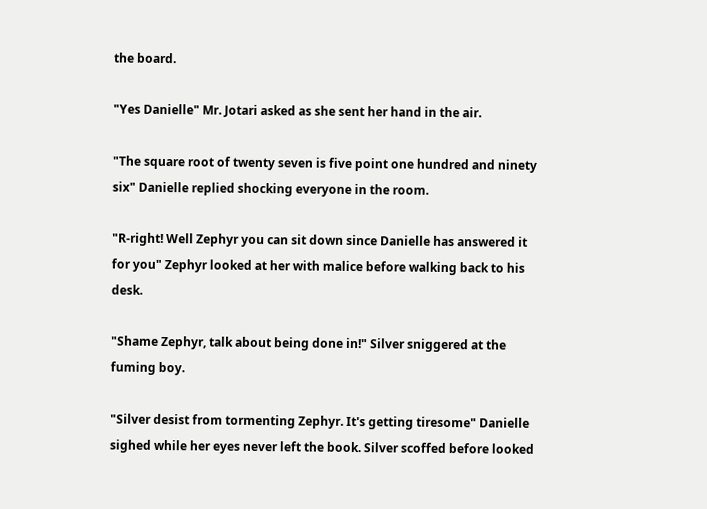the board.

"Yes Danielle" Mr. Jotari asked as she sent her hand in the air.

"The square root of twenty seven is five point one hundred and ninety six" Danielle replied shocking everyone in the room.

"R-right! Well Zephyr you can sit down since Danielle has answered it for you" Zephyr looked at her with malice before walking back to his desk.

"Shame Zephyr, talk about being done in!" Silver sniggered at the fuming boy.

"Silver desist from tormenting Zephyr. It's getting tiresome" Danielle sighed while her eyes never left the book. Silver scoffed before looked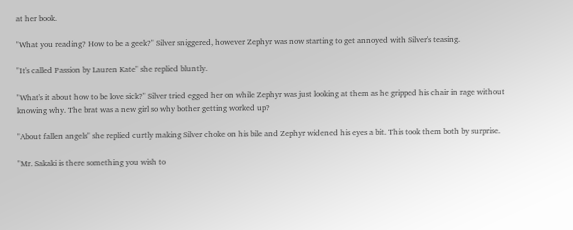at her book.

"What you reading? How to be a geek?" Silver sniggered, however Zephyr was now starting to get annoyed with Silver's teasing.

"It's called Passion by Lauren Kate" she replied bluntly.

"What's it about how to be love sick?" Silver tried egged her on while Zephyr was just looking at them as he gripped his chair in rage without knowing why. The brat was a new girl so why bother getting worked up?

"About fallen angels" she replied curtly making Silver choke on his bile and Zephyr widened his eyes a bit. This took them both by surprise.

"Mr. Sakaki is there something you wish to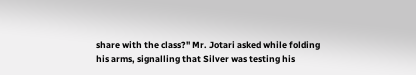share with the class?" Mr. Jotari asked while folding his arms, signalling that Silver was testing his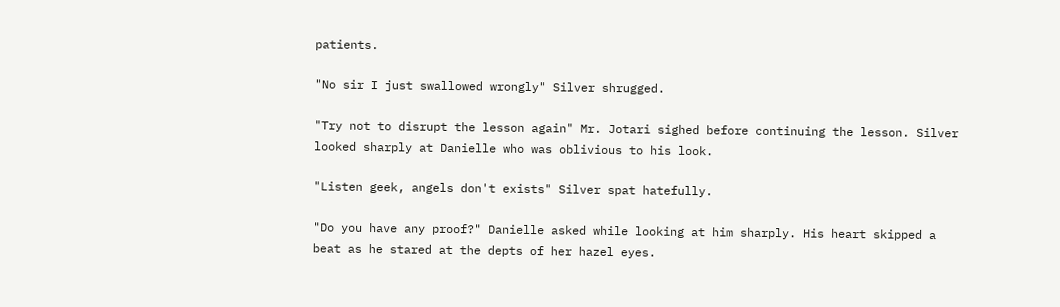patients.

"No sir I just swallowed wrongly" Silver shrugged.

"Try not to disrupt the lesson again" Mr. Jotari sighed before continuing the lesson. Silver looked sharply at Danielle who was oblivious to his look.

"Listen geek, angels don't exists" Silver spat hatefully.

"Do you have any proof?" Danielle asked while looking at him sharply. His heart skipped a beat as he stared at the depts of her hazel eyes.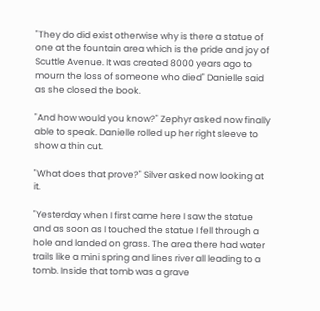"They do did exist otherwise why is there a statue of one at the fountain area which is the pride and joy of Scuttle Avenue. It was created 8000 years ago to mourn the loss of someone who died" Danielle said as she closed the book.

"And how would you know?" Zephyr asked now finally able to speak. Danielle rolled up her right sleeve to show a thin cut.

"What does that prove?" Silver asked now looking at it.

"Yesterday when I first came here I saw the statue and as soon as I touched the statue I fell through a hole and landed on grass. The area there had water trails like a mini spring and lines river all leading to a tomb. Inside that tomb was a grave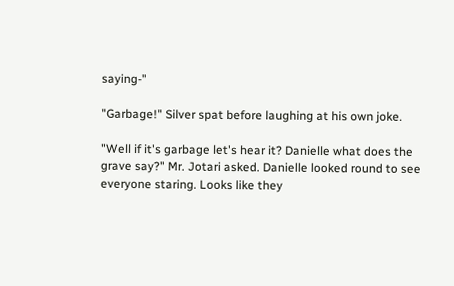saying-"

"Garbage!" Silver spat before laughing at his own joke.

"Well if it's garbage let's hear it? Danielle what does the grave say?" Mr. Jotari asked. Danielle looked round to see everyone staring. Looks like they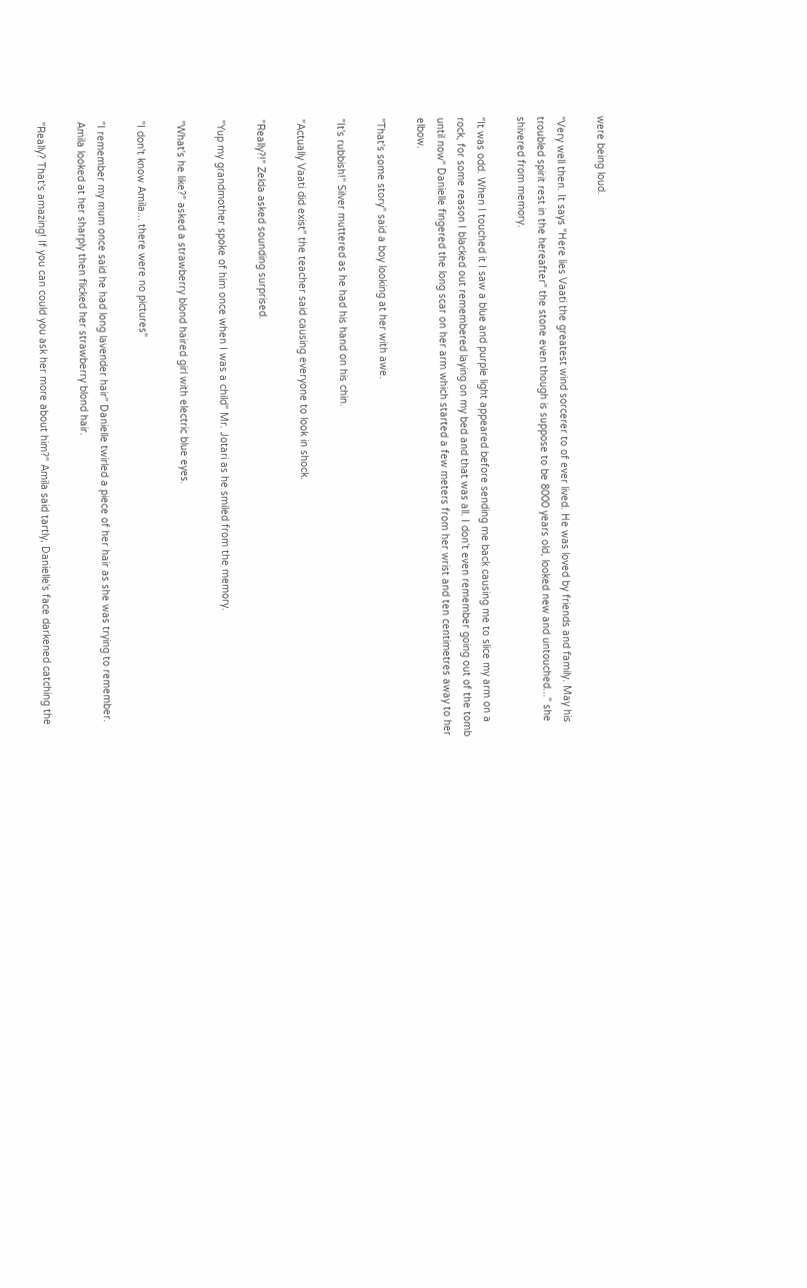were being loud.

"Very well then. It says "Here lies Vaati the greatest wind sorcerer to of ever lived. He was loved by friends and family. May his troubled spirit rest in the hereafter" the stone even though is suppose to be 8000 years old, looked new and untouched..." she shivered from memory.

"It was odd. When I touched it I saw a blue and purple light appeared before sending me back causing me to slice my arm on a rock, for some reason I blacked out remembered laying on my bed and that was all. I don't even remember going out of the tomb until now" Danielle fingered the long scar on her arm which started a few meters from her wrist and ten centimetres away to her elbow.

"That's some story" said a boy looking at her with awe.

"It's rubbish!" Silver muttered as he had his hand on his chin.

"Actually Vaati did exist" the teacher said causing everyone to look in shock.

"Really?!" Zelda asked sounding surprised.

"Yup my grandmother spoke of him once when I was a child" Mr. Jotari as he smiled from the memory.

"What's he like?" asked a strawberry blond haired girl with electric blue eyes.

"I don't know Amila... there were no pictures"

"I remember my mum once said he had long lavender hair" Danielle twirled a piece of her hair as she was trying to remember. Amila looked at her sharply then flicked her strawberry blond hair.

"Really? That's amazing! If you can could you ask her more about him?" Amila said tartly, Danielle's face darkened catching the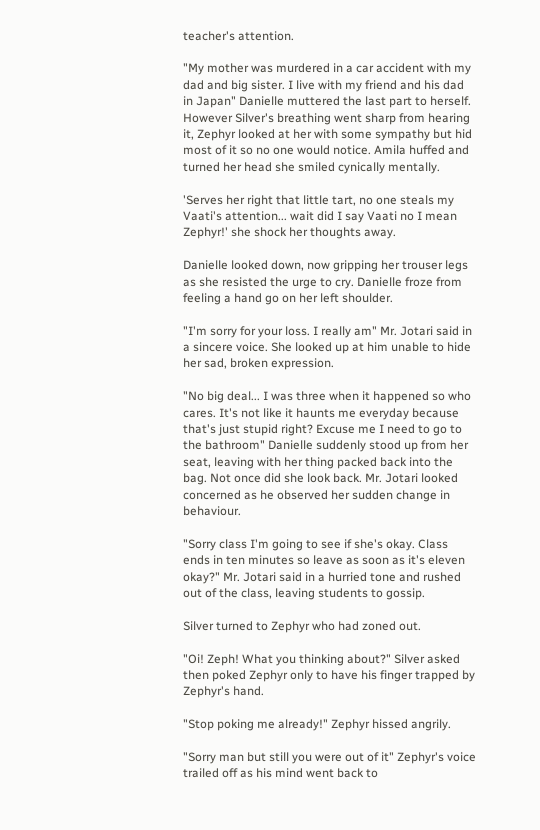teacher's attention.

"My mother was murdered in a car accident with my dad and big sister. I live with my friend and his dad in Japan" Danielle muttered the last part to herself. However Silver's breathing went sharp from hearing it, Zephyr looked at her with some sympathy but hid most of it so no one would notice. Amila huffed and turned her head she smiled cynically mentally.

'Serves her right that little tart, no one steals my Vaati's attention... wait did I say Vaati no I mean Zephyr!' she shock her thoughts away.

Danielle looked down, now gripping her trouser legs as she resisted the urge to cry. Danielle froze from feeling a hand go on her left shoulder.

"I'm sorry for your loss. I really am" Mr. Jotari said in a sincere voice. She looked up at him unable to hide her sad, broken expression.

"No big deal... I was three when it happened so who cares. It's not like it haunts me everyday because that's just stupid right? Excuse me I need to go to the bathroom" Danielle suddenly stood up from her seat, leaving with her thing packed back into the bag. Not once did she look back. Mr. Jotari looked concerned as he observed her sudden change in behaviour.

"Sorry class I'm going to see if she's okay. Class ends in ten minutes so leave as soon as it's eleven okay?" Mr. Jotari said in a hurried tone and rushed out of the class, leaving students to gossip.

Silver turned to Zephyr who had zoned out.

"Oi! Zeph! What you thinking about?" Silver asked then poked Zephyr only to have his finger trapped by Zephyr's hand.

"Stop poking me already!" Zephyr hissed angrily.

"Sorry man but still you were out of it" Zephyr's voice trailed off as his mind went back to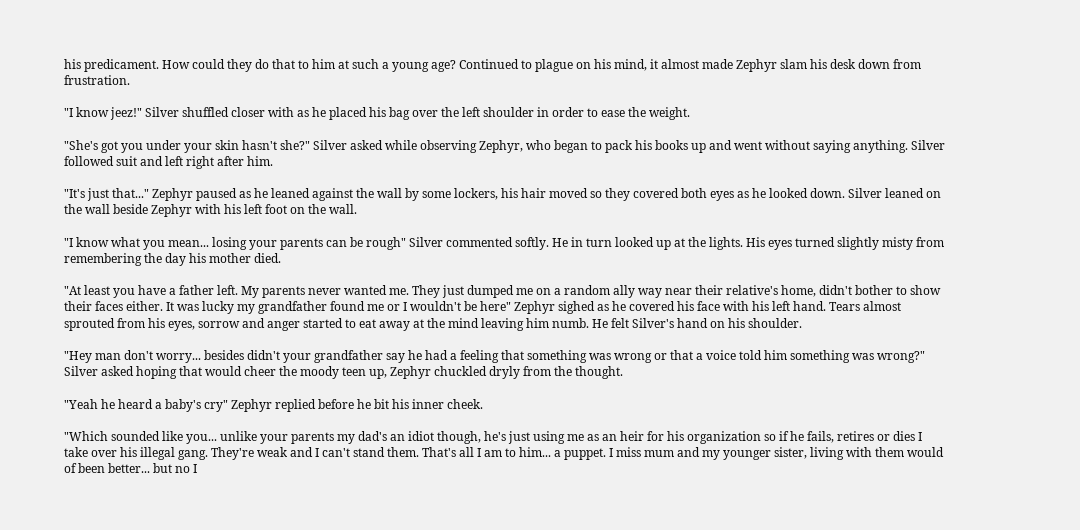his predicament. How could they do that to him at such a young age? Continued to plague on his mind, it almost made Zephyr slam his desk down from frustration.

"I know jeez!" Silver shuffled closer with as he placed his bag over the left shoulder in order to ease the weight.

"She's got you under your skin hasn't she?" Silver asked while observing Zephyr, who began to pack his books up and went without saying anything. Silver followed suit and left right after him.

"It's just that..." Zephyr paused as he leaned against the wall by some lockers, his hair moved so they covered both eyes as he looked down. Silver leaned on the wall beside Zephyr with his left foot on the wall.

"I know what you mean... losing your parents can be rough" Silver commented softly. He in turn looked up at the lights. His eyes turned slightly misty from remembering the day his mother died.

"At least you have a father left. My parents never wanted me. They just dumped me on a random ally way near their relative's home, didn't bother to show their faces either. It was lucky my grandfather found me or I wouldn't be here" Zephyr sighed as he covered his face with his left hand. Tears almost sprouted from his eyes, sorrow and anger started to eat away at the mind leaving him numb. He felt Silver's hand on his shoulder.

"Hey man don't worry... besides didn't your grandfather say he had a feeling that something was wrong or that a voice told him something was wrong?" Silver asked hoping that would cheer the moody teen up, Zephyr chuckled dryly from the thought.

"Yeah he heard a baby's cry" Zephyr replied before he bit his inner cheek.

"Which sounded like you... unlike your parents my dad's an idiot though, he's just using me as an heir for his organization so if he fails, retires or dies I take over his illegal gang. They're weak and I can't stand them. That's all I am to him... a puppet. I miss mum and my younger sister, living with them would of been better... but no I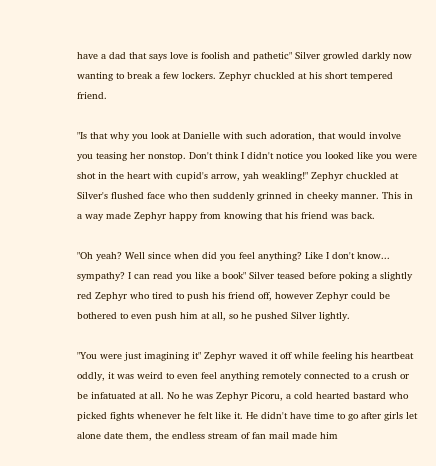have a dad that says love is foolish and pathetic" Silver growled darkly now wanting to break a few lockers. Zephyr chuckled at his short tempered friend.

"Is that why you look at Danielle with such adoration, that would involve you teasing her nonstop. Don't think I didn't notice you looked like you were shot in the heart with cupid's arrow, yah weakling!" Zephyr chuckled at Silver's flushed face who then suddenly grinned in cheeky manner. This in a way made Zephyr happy from knowing that his friend was back.

"Oh yeah? Well since when did you feel anything? Like I don't know... sympathy? I can read you like a book" Silver teased before poking a slightly red Zephyr who tired to push his friend off, however Zephyr could be bothered to even push him at all, so he pushed Silver lightly.

"You were just imagining it" Zephyr waved it off while feeling his heartbeat oddly, it was weird to even feel anything remotely connected to a crush or be infatuated at all. No he was Zephyr Picoru, a cold hearted bastard who picked fights whenever he felt like it. He didn't have time to go after girls let alone date them, the endless stream of fan mail made him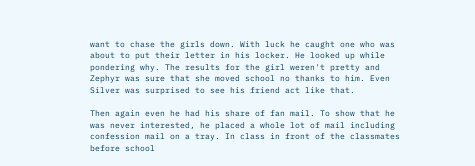want to chase the girls down. With luck he caught one who was about to put their letter in his locker. He looked up while pondering why. The results for the girl weren't pretty and Zephyr was sure that she moved school no thanks to him. Even Silver was surprised to see his friend act like that.

Then again even he had his share of fan mail. To show that he was never interested, he placed a whole lot of mail including confession mail on a tray. In class in front of the classmates before school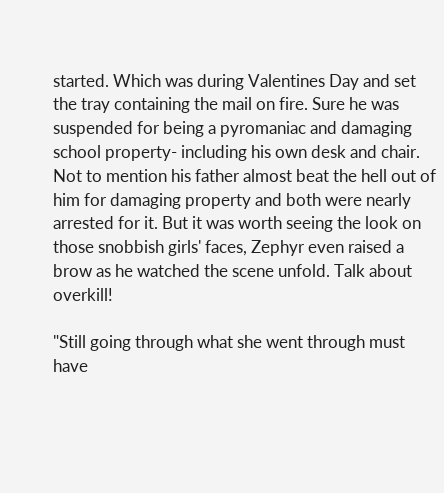started. Which was during Valentines Day and set the tray containing the mail on fire. Sure he was suspended for being a pyromaniac and damaging school property- including his own desk and chair. Not to mention his father almost beat the hell out of him for damaging property and both were nearly arrested for it. But it was worth seeing the look on those snobbish girls' faces, Zephyr even raised a brow as he watched the scene unfold. Talk about overkill!

"Still going through what she went through must have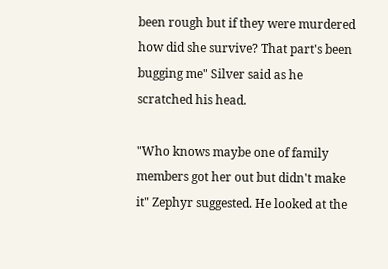been rough but if they were murdered how did she survive? That part's been bugging me" Silver said as he scratched his head.

"Who knows maybe one of family members got her out but didn't make it" Zephyr suggested. He looked at the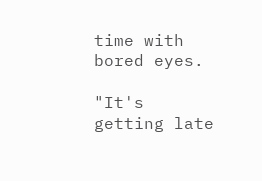time with bored eyes.

"It's getting late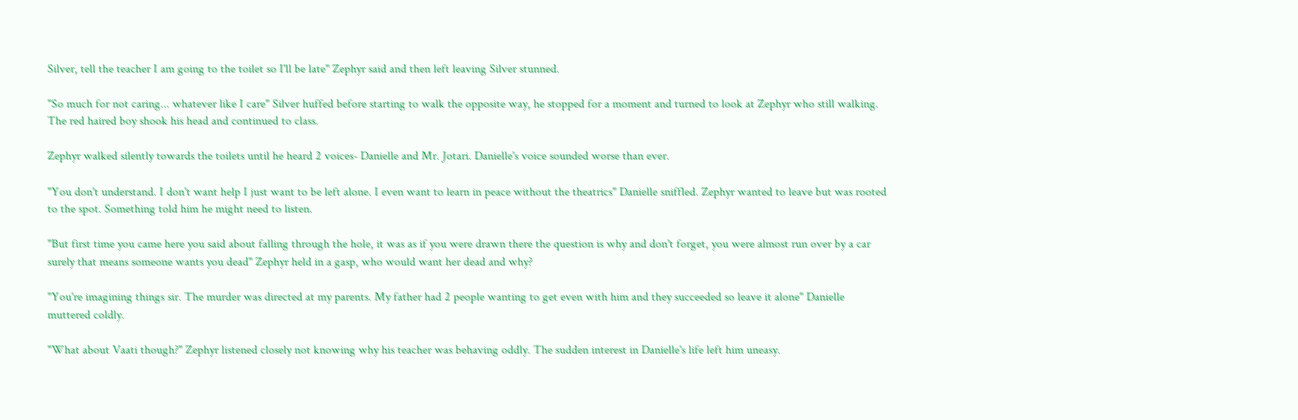Silver, tell the teacher I am going to the toilet so I'll be late" Zephyr said and then left leaving Silver stunned.

"So much for not caring... whatever like I care" Silver huffed before starting to walk the opposite way, he stopped for a moment and turned to look at Zephyr who still walking. The red haired boy shook his head and continued to class.

Zephyr walked silently towards the toilets until he heard 2 voices- Danielle and Mr. Jotari. Danielle's voice sounded worse than ever.

"You don't understand. I don't want help I just want to be left alone. I even want to learn in peace without the theatrics" Danielle sniffled. Zephyr wanted to leave but was rooted to the spot. Something told him he might need to listen.

"But first time you came here you said about falling through the hole, it was as if you were drawn there the question is why and don't forget, you were almost run over by a car surely that means someone wants you dead" Zephyr held in a gasp, who would want her dead and why?

"You're imagining things sir. The murder was directed at my parents. My father had 2 people wanting to get even with him and they succeeded so leave it alone" Danielle muttered coldly.

"What about Vaati though?" Zephyr listened closely not knowing why his teacher was behaving oddly. The sudden interest in Danielle's life left him uneasy.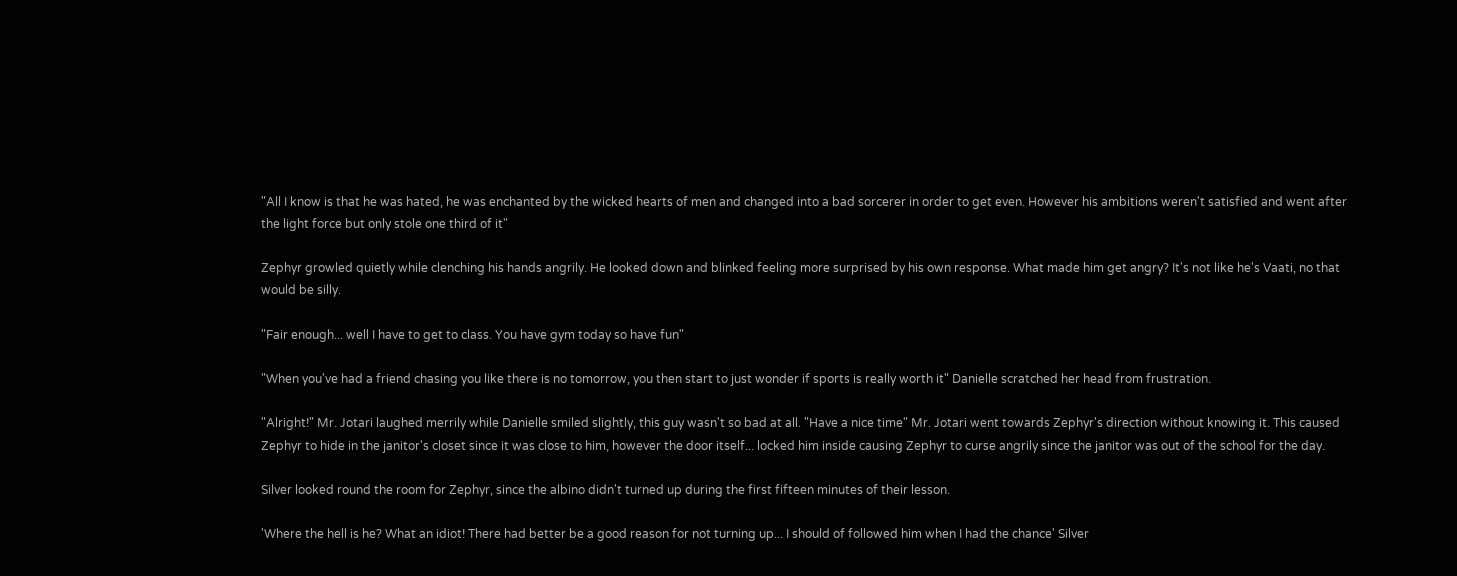"All I know is that he was hated, he was enchanted by the wicked hearts of men and changed into a bad sorcerer in order to get even. However his ambitions weren't satisfied and went after the light force but only stole one third of it"

Zephyr growled quietly while clenching his hands angrily. He looked down and blinked feeling more surprised by his own response. What made him get angry? It's not like he's Vaati, no that would be silly.

"Fair enough... well I have to get to class. You have gym today so have fun"

"When you've had a friend chasing you like there is no tomorrow, you then start to just wonder if sports is really worth it" Danielle scratched her head from frustration.

"Alright!" Mr. Jotari laughed merrily while Danielle smiled slightly, this guy wasn't so bad at all. "Have a nice time" Mr. Jotari went towards Zephyr's direction without knowing it. This caused Zephyr to hide in the janitor's closet since it was close to him, however the door itself... locked him inside causing Zephyr to curse angrily since the janitor was out of the school for the day.

Silver looked round the room for Zephyr, since the albino didn't turned up during the first fifteen minutes of their lesson.

'Where the hell is he? What an idiot! There had better be a good reason for not turning up... I should of followed him when I had the chance' Silver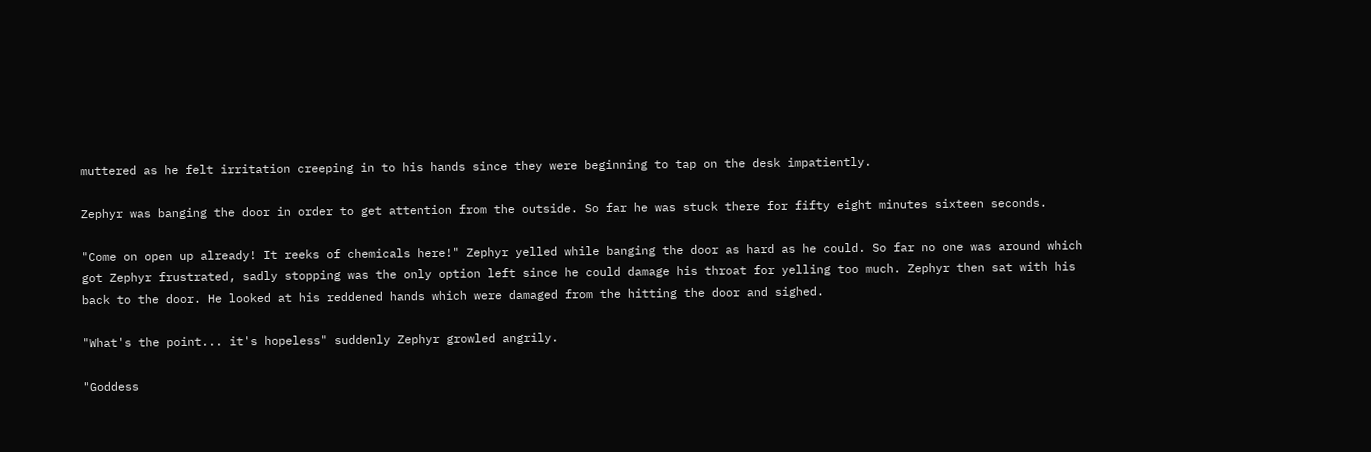muttered as he felt irritation creeping in to his hands since they were beginning to tap on the desk impatiently.

Zephyr was banging the door in order to get attention from the outside. So far he was stuck there for fifty eight minutes sixteen seconds.

"Come on open up already! It reeks of chemicals here!" Zephyr yelled while banging the door as hard as he could. So far no one was around which got Zephyr frustrated, sadly stopping was the only option left since he could damage his throat for yelling too much. Zephyr then sat with his back to the door. He looked at his reddened hands which were damaged from the hitting the door and sighed.

"What's the point... it's hopeless" suddenly Zephyr growled angrily.

"Goddess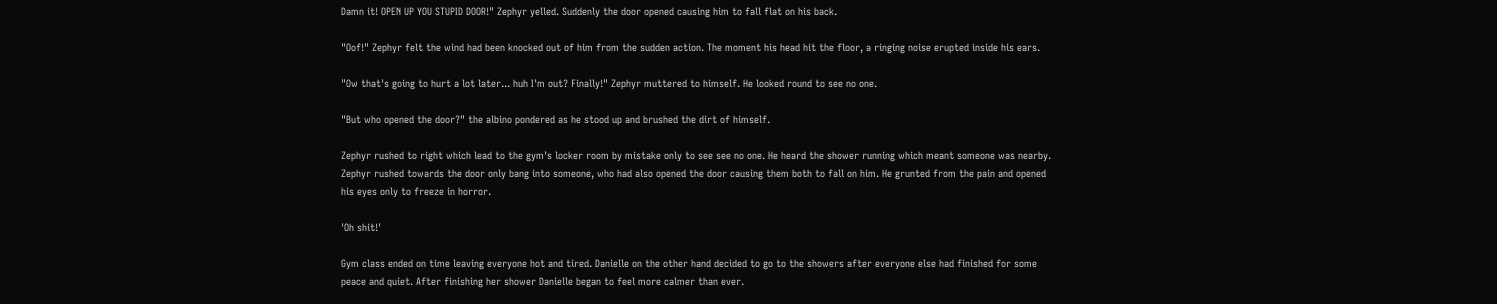Damn it! OPEN UP YOU STUPID DOOR!" Zephyr yelled. Suddenly the door opened causing him to fall flat on his back.

"Oof!" Zephyr felt the wind had been knocked out of him from the sudden action. The moment his head hit the floor, a ringing noise erupted inside his ears.

"Ow that's going to hurt a lot later... huh I'm out? Finally!" Zephyr muttered to himself. He looked round to see no one.

"But who opened the door?" the albino pondered as he stood up and brushed the dirt of himself.

Zephyr rushed to right which lead to the gym's locker room by mistake only to see see no one. He heard the shower running which meant someone was nearby. Zephyr rushed towards the door only bang into someone, who had also opened the door causing them both to fall on him. He grunted from the pain and opened his eyes only to freeze in horror.

'Oh shit!'

Gym class ended on time leaving everyone hot and tired. Danielle on the other hand decided to go to the showers after everyone else had finished for some peace and quiet. After finishing her shower Danielle began to feel more calmer than ever.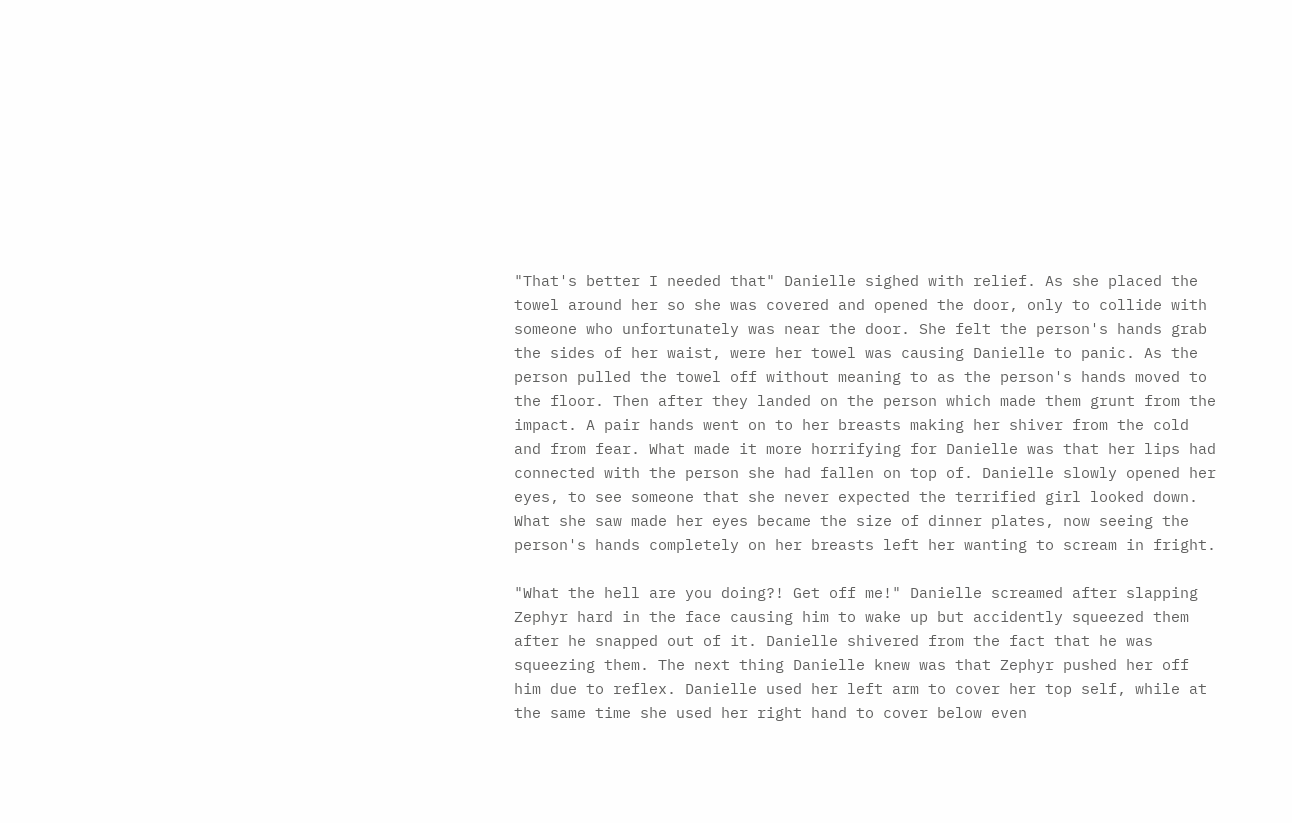"That's better I needed that" Danielle sighed with relief. As she placed the towel around her so she was covered and opened the door, only to collide with someone who unfortunately was near the door. She felt the person's hands grab the sides of her waist, were her towel was causing Danielle to panic. As the person pulled the towel off without meaning to as the person's hands moved to the floor. Then after they landed on the person which made them grunt from the impact. A pair hands went on to her breasts making her shiver from the cold and from fear. What made it more horrifying for Danielle was that her lips had connected with the person she had fallen on top of. Danielle slowly opened her eyes, to see someone that she never expected the terrified girl looked down. What she saw made her eyes became the size of dinner plates, now seeing the person's hands completely on her breasts left her wanting to scream in fright.

"What the hell are you doing?! Get off me!" Danielle screamed after slapping Zephyr hard in the face causing him to wake up but accidently squeezed them after he snapped out of it. Danielle shivered from the fact that he was squeezing them. The next thing Danielle knew was that Zephyr pushed her off him due to reflex. Danielle used her left arm to cover her top self, while at the same time she used her right hand to cover below even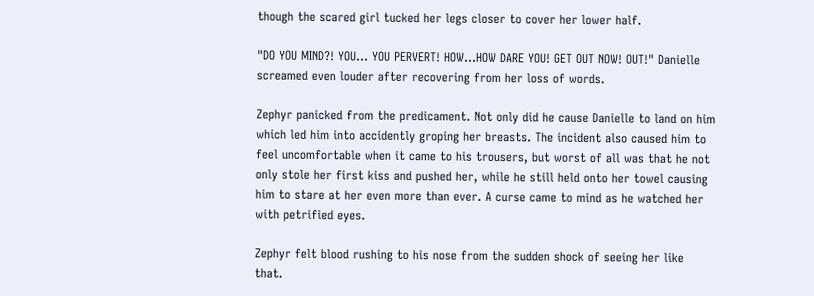though the scared girl tucked her legs closer to cover her lower half.

"DO YOU MIND?! YOU... YOU PERVERT! HOW...HOW DARE YOU! GET OUT NOW! OUT!" Danielle screamed even louder after recovering from her loss of words.

Zephyr panicked from the predicament. Not only did he cause Danielle to land on him which led him into accidently groping her breasts. The incident also caused him to feel uncomfortable when it came to his trousers, but worst of all was that he not only stole her first kiss and pushed her, while he still held onto her towel causing him to stare at her even more than ever. A curse came to mind as he watched her with petrified eyes.

Zephyr felt blood rushing to his nose from the sudden shock of seeing her like that.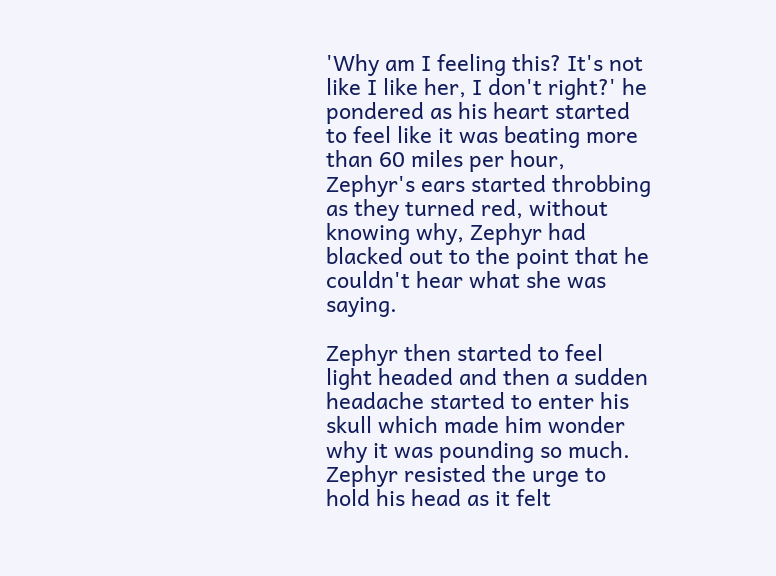'Why am I feeling this? It's not like I like her, I don't right?' he pondered as his heart started to feel like it was beating more than 60 miles per hour, Zephyr's ears started throbbing as they turned red, without knowing why, Zephyr had blacked out to the point that he couldn't hear what she was saying.

Zephyr then started to feel light headed and then a sudden headache started to enter his skull which made him wonder why it was pounding so much. Zephyr resisted the urge to hold his head as it felt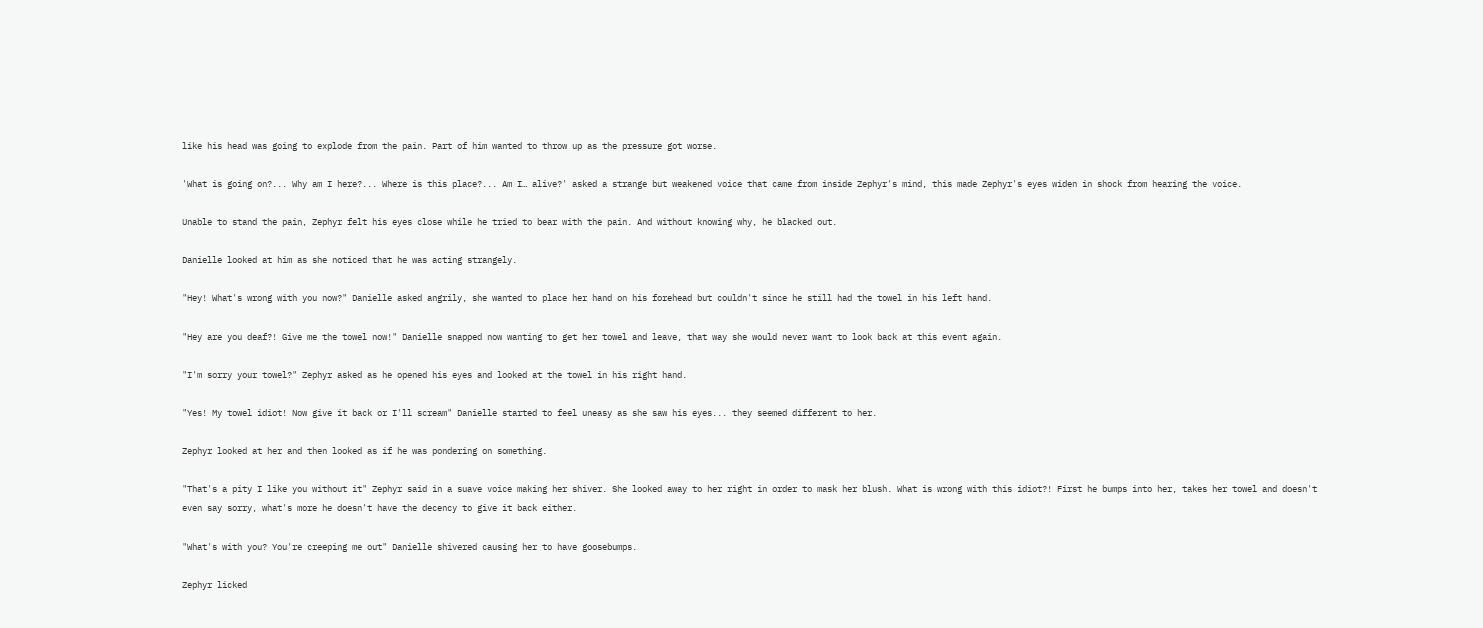like his head was going to explode from the pain. Part of him wanted to throw up as the pressure got worse.

'What is going on?... Why am I here?... Where is this place?... Am I… alive?' asked a strange but weakened voice that came from inside Zephyr's mind, this made Zephyr's eyes widen in shock from hearing the voice.

Unable to stand the pain, Zephyr felt his eyes close while he tried to bear with the pain. And without knowing why, he blacked out.

Danielle looked at him as she noticed that he was acting strangely.

"Hey! What's wrong with you now?" Danielle asked angrily, she wanted to place her hand on his forehead but couldn't since he still had the towel in his left hand.

"Hey are you deaf?! Give me the towel now!" Danielle snapped now wanting to get her towel and leave, that way she would never want to look back at this event again.

"I'm sorry your towel?" Zephyr asked as he opened his eyes and looked at the towel in his right hand.

"Yes! My towel idiot! Now give it back or I'll scream" Danielle started to feel uneasy as she saw his eyes... they seemed different to her.

Zephyr looked at her and then looked as if he was pondering on something.

"That's a pity I like you without it" Zephyr said in a suave voice making her shiver. She looked away to her right in order to mask her blush. What is wrong with this idiot?! First he bumps into her, takes her towel and doesn't even say sorry, what's more he doesn't have the decency to give it back either.

"What's with you? You're creeping me out" Danielle shivered causing her to have goosebumps.

Zephyr licked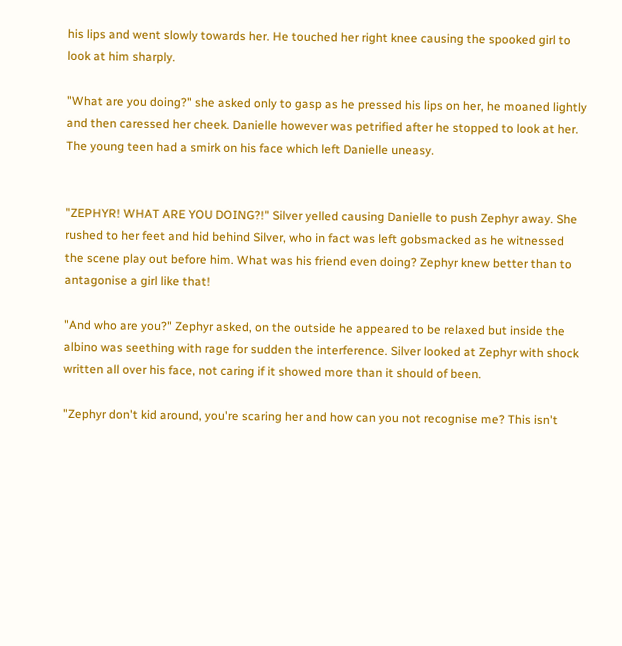his lips and went slowly towards her. He touched her right knee causing the spooked girl to look at him sharply.

"What are you doing?" she asked only to gasp as he pressed his lips on her, he moaned lightly and then caressed her cheek. Danielle however was petrified after he stopped to look at her. The young teen had a smirk on his face which left Danielle uneasy.


"ZEPHYR! WHAT ARE YOU DOING?!" Silver yelled causing Danielle to push Zephyr away. She rushed to her feet and hid behind Silver, who in fact was left gobsmacked as he witnessed the scene play out before him. What was his friend even doing? Zephyr knew better than to antagonise a girl like that!

"And who are you?" Zephyr asked, on the outside he appeared to be relaxed but inside the albino was seething with rage for sudden the interference. Silver looked at Zephyr with shock written all over his face, not caring if it showed more than it should of been.

"Zephyr don't kid around, you're scaring her and how can you not recognise me? This isn't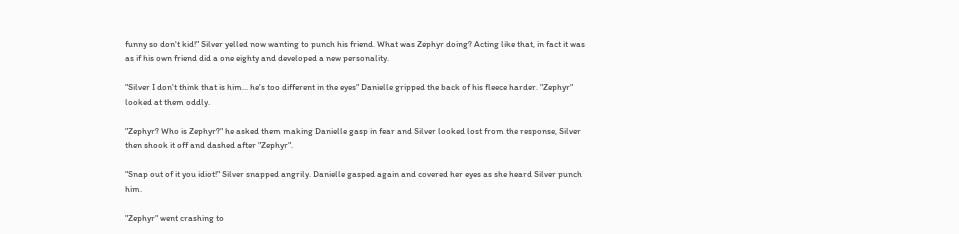funny so don't kid!" Silver yelled now wanting to punch his friend. What was Zephyr doing? Acting like that, in fact it was as if his own friend did a one eighty and developed a new personality.

"Silver I don't think that is him... he's too different in the eyes" Danielle gripped the back of his fleece harder. "Zephyr" looked at them oddly.

"Zephyr? Who is Zephyr?" he asked them making Danielle gasp in fear and Silver looked lost from the response, Silver then shook it off and dashed after "Zephyr".

"Snap out of it you idiot!" Silver snapped angrily. Danielle gasped again and covered her eyes as she heard Silver punch him.

"Zephyr" went crashing to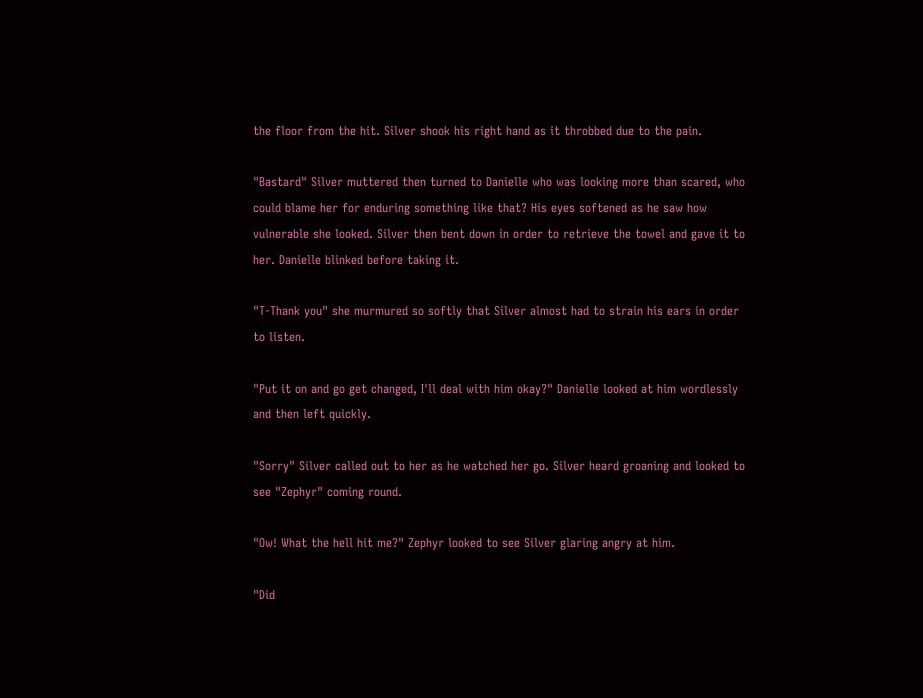the floor from the hit. Silver shook his right hand as it throbbed due to the pain.

"Bastard" Silver muttered then turned to Danielle who was looking more than scared, who could blame her for enduring something like that? His eyes softened as he saw how vulnerable she looked. Silver then bent down in order to retrieve the towel and gave it to her. Danielle blinked before taking it.

"T-Thank you" she murmured so softly that Silver almost had to strain his ears in order to listen.

"Put it on and go get changed, I'll deal with him okay?" Danielle looked at him wordlessly and then left quickly.

"Sorry" Silver called out to her as he watched her go. Silver heard groaning and looked to see "Zephyr" coming round.

"Ow! What the hell hit me?" Zephyr looked to see Silver glaring angry at him.

"Did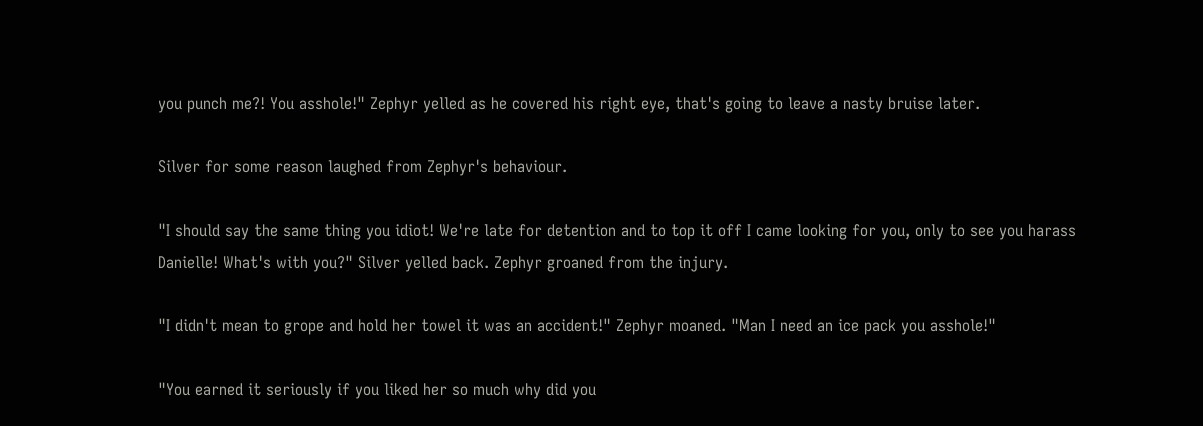you punch me?! You asshole!" Zephyr yelled as he covered his right eye, that's going to leave a nasty bruise later.

Silver for some reason laughed from Zephyr's behaviour.

"I should say the same thing you idiot! We're late for detention and to top it off I came looking for you, only to see you harass Danielle! What's with you?" Silver yelled back. Zephyr groaned from the injury.

"I didn't mean to grope and hold her towel it was an accident!" Zephyr moaned. "Man I need an ice pack you asshole!"

"You earned it seriously if you liked her so much why did you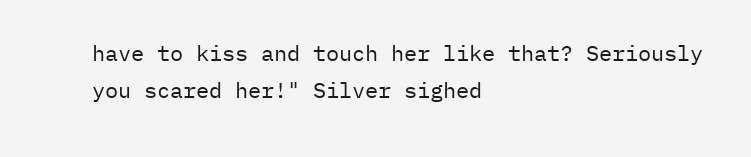have to kiss and touch her like that? Seriously you scared her!" Silver sighed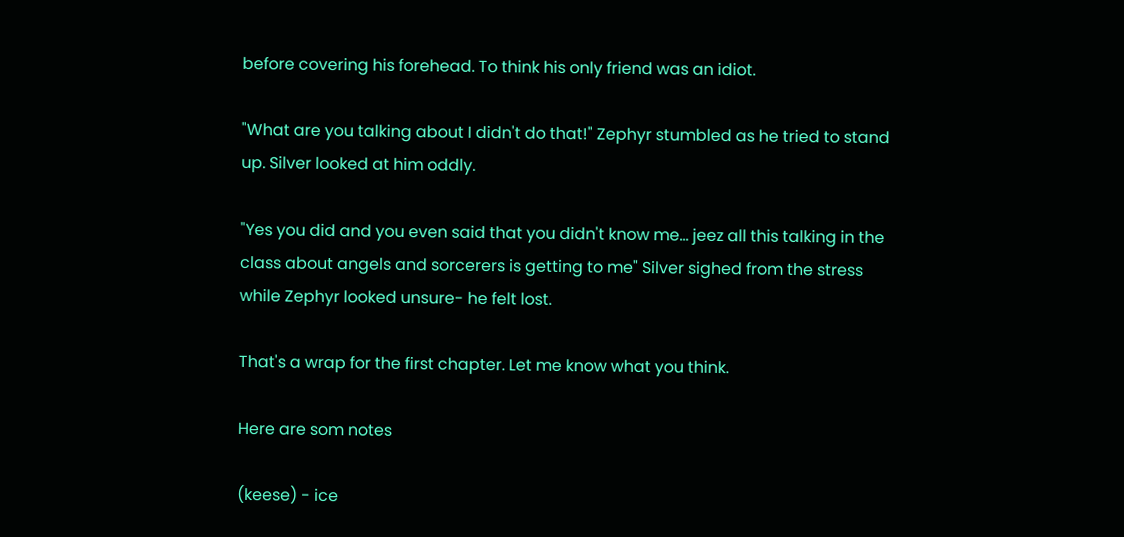before covering his forehead. To think his only friend was an idiot.

"What are you talking about I didn't do that!" Zephyr stumbled as he tried to stand up. Silver looked at him oddly.

"Yes you did and you even said that you didn't know me... jeez all this talking in the class about angels and sorcerers is getting to me" Silver sighed from the stress while Zephyr looked unsure- he felt lost.

That's a wrap for the first chapter. Let me know what you think.

Here are som notes

(keese) - ice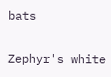bats

Zephyr's white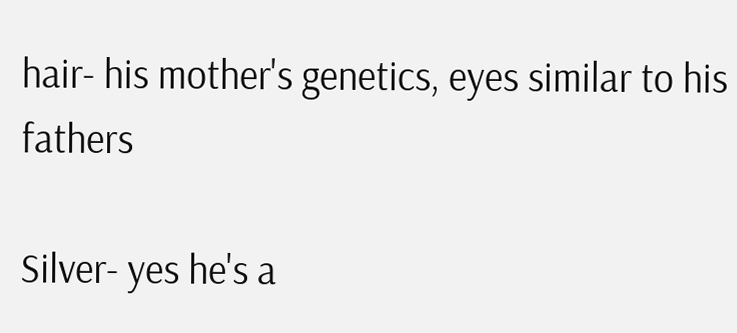hair- his mother's genetics, eyes similar to his fathers

Silver- yes he's a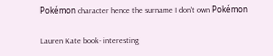Pokémon character hence the surname I don't own Pokémon

Lauren Kate book- interesting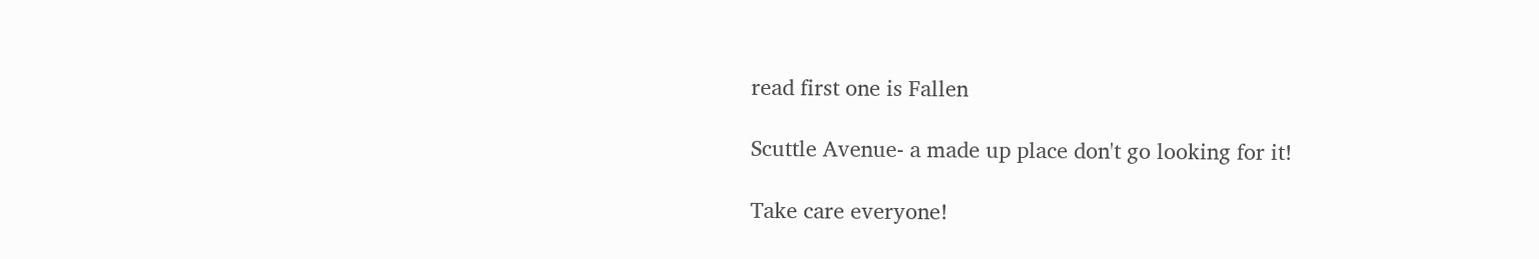read first one is Fallen

Scuttle Avenue- a made up place don't go looking for it!

Take care everyone!